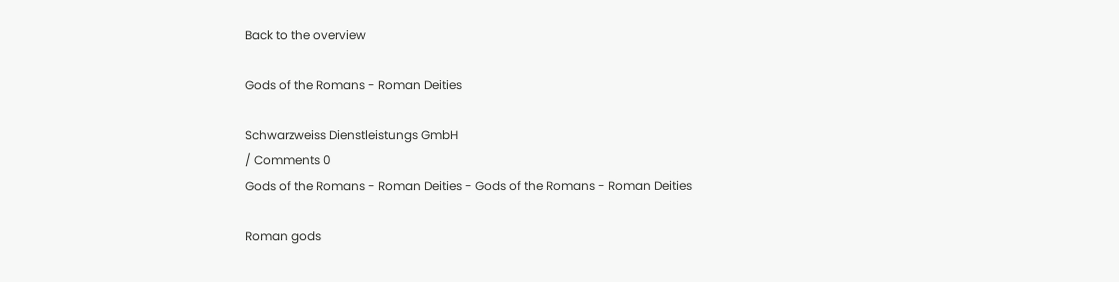Back to the overview

Gods of the Romans - Roman Deities

Schwarzweiss Dienstleistungs GmbH
/ Comments 0
Gods of the Romans - Roman Deities - Gods of the Romans - Roman Deities

Roman gods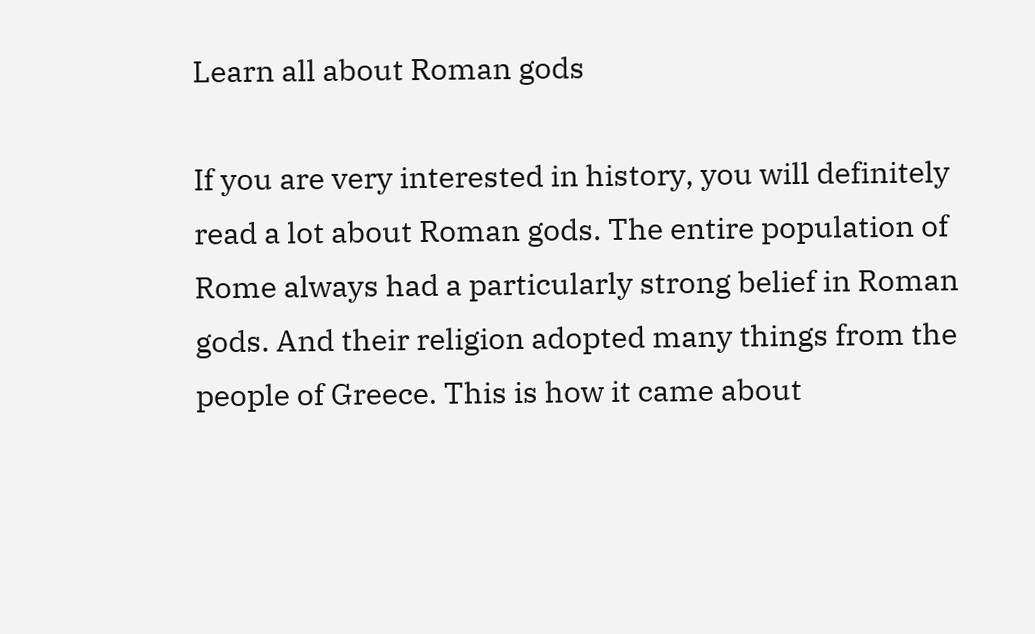Learn all about Roman gods

If you are very interested in history, you will definitely read a lot about Roman gods. The entire population of Rome always had a particularly strong belief in Roman gods. And their religion adopted many things from the people of Greece. This is how it came about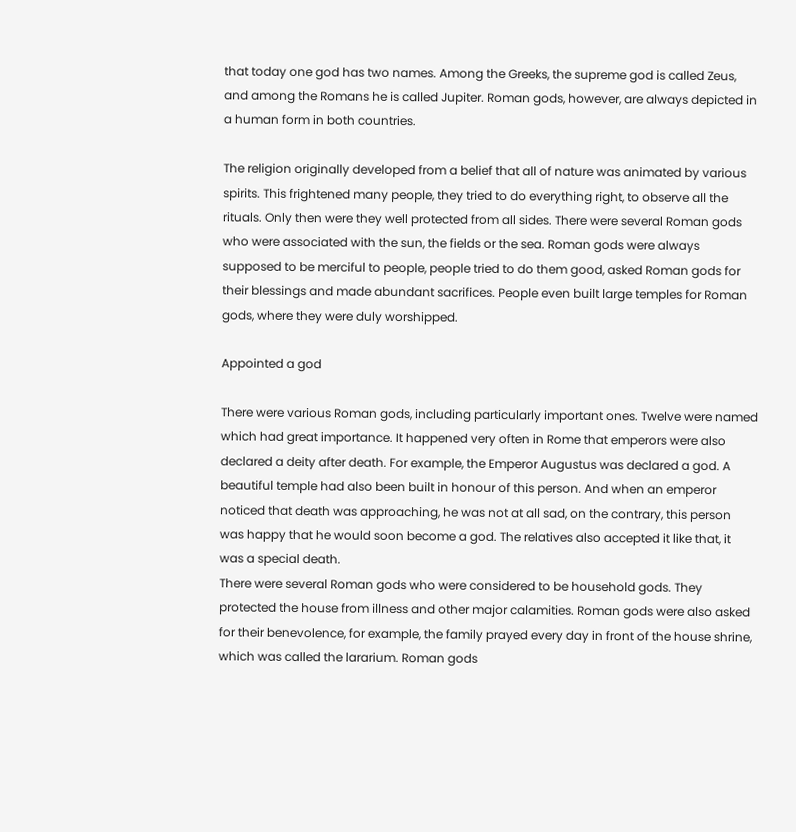that today one god has two names. Among the Greeks, the supreme god is called Zeus, and among the Romans he is called Jupiter. Roman gods, however, are always depicted in a human form in both countries.

The religion originally developed from a belief that all of nature was animated by various spirits. This frightened many people, they tried to do everything right, to observe all the rituals. Only then were they well protected from all sides. There were several Roman gods who were associated with the sun, the fields or the sea. Roman gods were always supposed to be merciful to people, people tried to do them good, asked Roman gods for their blessings and made abundant sacrifices. People even built large temples for Roman gods, where they were duly worshipped.

Appointed a god

There were various Roman gods, including particularly important ones. Twelve were named which had great importance. It happened very often in Rome that emperors were also declared a deity after death. For example, the Emperor Augustus was declared a god. A beautiful temple had also been built in honour of this person. And when an emperor noticed that death was approaching, he was not at all sad, on the contrary, this person was happy that he would soon become a god. The relatives also accepted it like that, it was a special death.
There were several Roman gods who were considered to be household gods. They protected the house from illness and other major calamities. Roman gods were also asked for their benevolence, for example, the family prayed every day in front of the house shrine, which was called the lararium. Roman gods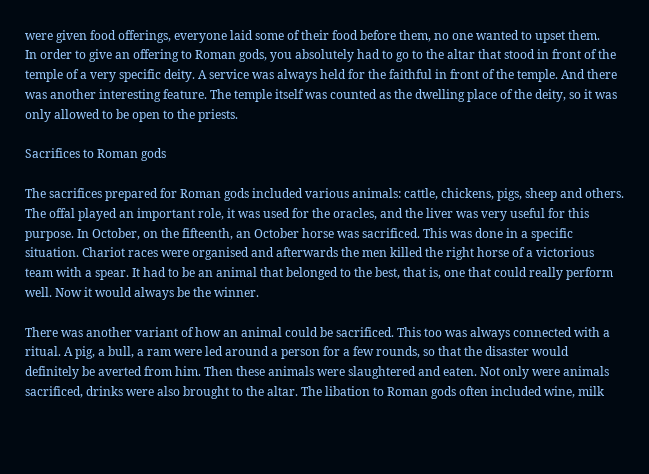were given food offerings, everyone laid some of their food before them, no one wanted to upset them.
In order to give an offering to Roman gods, you absolutely had to go to the altar that stood in front of the temple of a very specific deity. A service was always held for the faithful in front of the temple. And there was another interesting feature. The temple itself was counted as the dwelling place of the deity, so it was only allowed to be open to the priests.

Sacrifices to Roman gods

The sacrifices prepared for Roman gods included various animals: cattle, chickens, pigs, sheep and others. The offal played an important role, it was used for the oracles, and the liver was very useful for this purpose. In October, on the fifteenth, an October horse was sacrificed. This was done in a specific situation. Chariot races were organised and afterwards the men killed the right horse of a victorious team with a spear. It had to be an animal that belonged to the best, that is, one that could really perform well. Now it would always be the winner.

There was another variant of how an animal could be sacrificed. This too was always connected with a ritual. A pig, a bull, a ram were led around a person for a few rounds, so that the disaster would definitely be averted from him. Then these animals were slaughtered and eaten. Not only were animals sacrificed, drinks were also brought to the altar. The libation to Roman gods often included wine, milk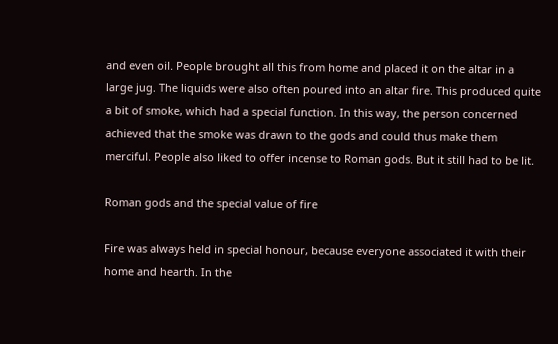and even oil. People brought all this from home and placed it on the altar in a large jug. The liquids were also often poured into an altar fire. This produced quite a bit of smoke, which had a special function. In this way, the person concerned achieved that the smoke was drawn to the gods and could thus make them merciful. People also liked to offer incense to Roman gods. But it still had to be lit.

Roman gods and the special value of fire

Fire was always held in special honour, because everyone associated it with their home and hearth. In the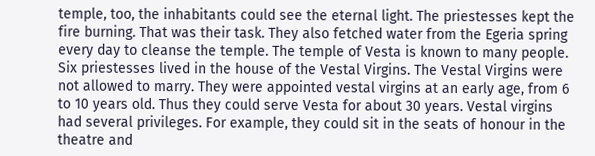temple, too, the inhabitants could see the eternal light. The priestesses kept the fire burning. That was their task. They also fetched water from the Egeria spring every day to cleanse the temple. The temple of Vesta is known to many people. Six priestesses lived in the house of the Vestal Virgins. The Vestal Virgins were not allowed to marry. They were appointed vestal virgins at an early age, from 6 to 10 years old. Thus they could serve Vesta for about 30 years. Vestal virgins had several privileges. For example, they could sit in the seats of honour in the theatre and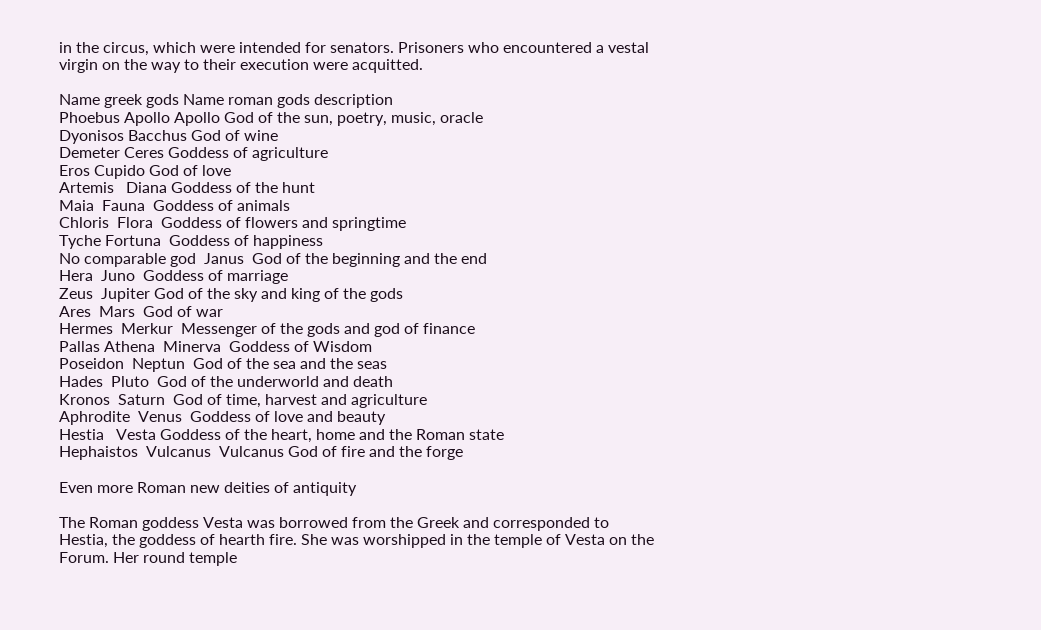in the circus, which were intended for senators. Prisoners who encountered a vestal virgin on the way to their execution were acquitted.

Name greek gods Name roman gods description
Phoebus Apollo Apollo God of the sun, poetry, music, oracle
Dyonisos Bacchus God of wine
Demeter Ceres Goddess of agriculture
Eros Cupido God of love
Artemis   Diana Goddess of the hunt
Maia  Fauna  Goddess of animals
Chloris  Flora  Goddess of flowers and springtime
Tyche Fortuna  Goddess of happiness
No comparable god  Janus  God of the beginning and the end
Hera  Juno  Goddess of marriage
Zeus  Jupiter God of the sky and king of the gods
Ares  Mars  God of war
Hermes  Merkur  Messenger of the gods and god of finance
Pallas Athena  Minerva  Goddess of Wisdom
Poseidon  Neptun  God of the sea and the seas
Hades  Pluto  God of the underworld and death
Kronos  Saturn  God of time, harvest and agriculture
Aphrodite  Venus  Goddess of love and beauty
Hestia   Vesta Goddess of the heart, home and the Roman state
Hephaistos  Vulcanus  Vulcanus God of fire and the forge

Even more Roman new deities of antiquity

The Roman goddess Vesta was borrowed from the Greek and corresponded to Hestia, the goddess of hearth fire. She was worshipped in the temple of Vesta on the Forum. Her round temple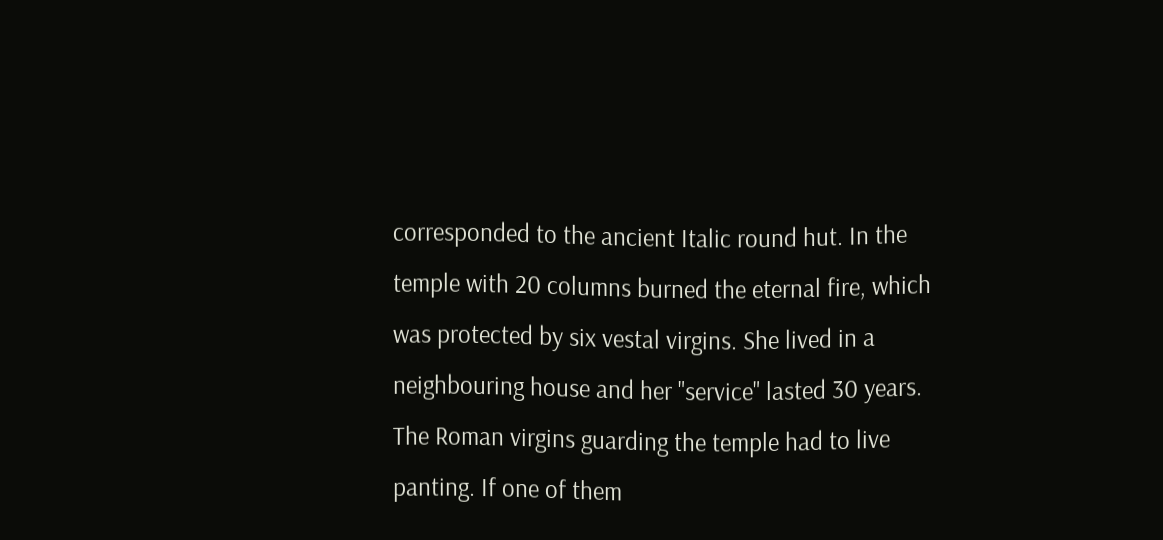corresponded to the ancient Italic round hut. In the temple with 20 columns burned the eternal fire, which was protected by six vestal virgins. She lived in a neighbouring house and her "service" lasted 30 years. The Roman virgins guarding the temple had to live panting. If one of them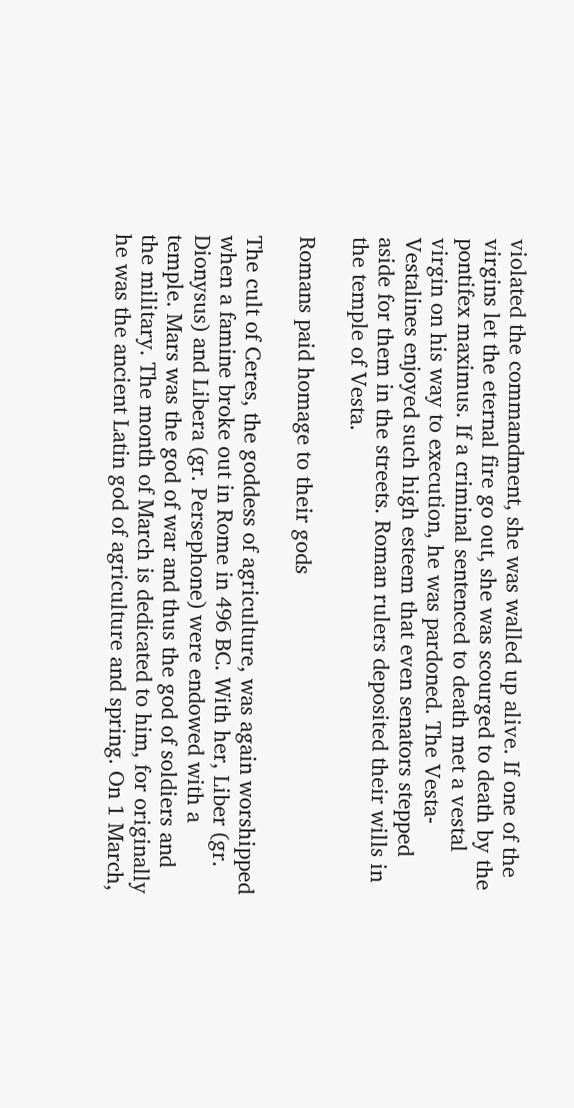violated the commandment, she was walled up alive. If one of the virgins let the eternal fire go out, she was scourged to death by the pontifex maximus. If a criminal sentenced to death met a vestal virgin on his way to execution, he was pardoned. The Vesta-Vestalines enjoyed such high esteem that even senators stepped aside for them in the streets. Roman rulers deposited their wills in the temple of Vesta.

Romans paid homage to their gods

The cult of Ceres, the goddess of agriculture, was again worshipped when a famine broke out in Rome in 496 BC. With her, Liber (gr. Dionysus) and Libera (gr. Persephone) were endowed with a temple. Mars was the god of war and thus the god of soldiers and the military. The month of March is dedicated to him, for originally he was the ancient Latin god of agriculture and spring. On 1 March,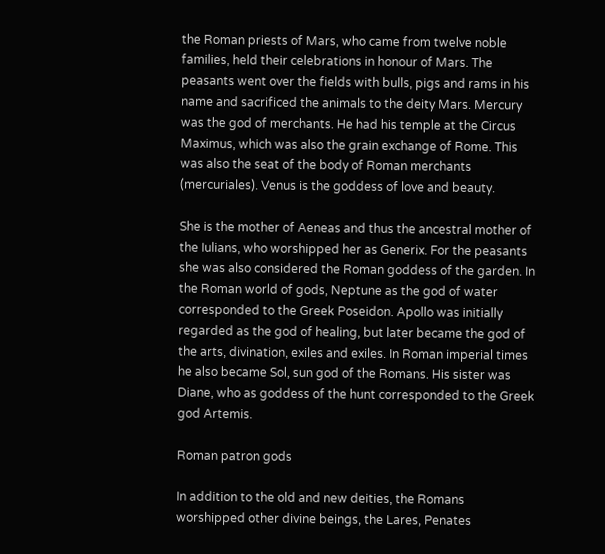the Roman priests of Mars, who came from twelve noble families, held their celebrations in honour of Mars. The peasants went over the fields with bulls, pigs and rams in his name and sacrificed the animals to the deity Mars. Mercury was the god of merchants. He had his temple at the Circus Maximus, which was also the grain exchange of Rome. This was also the seat of the body of Roman merchants (mercuriales). Venus is the goddess of love and beauty.

She is the mother of Aeneas and thus the ancestral mother of the Iulians, who worshipped her as Generix. For the peasants she was also considered the Roman goddess of the garden. In the Roman world of gods, Neptune as the god of water corresponded to the Greek Poseidon. Apollo was initially regarded as the god of healing, but later became the god of the arts, divination, exiles and exiles. In Roman imperial times he also became Sol, sun god of the Romans. His sister was Diane, who as goddess of the hunt corresponded to the Greek god Artemis.

Roman patron gods

In addition to the old and new deities, the Romans worshipped other divine beings, the Lares, Penates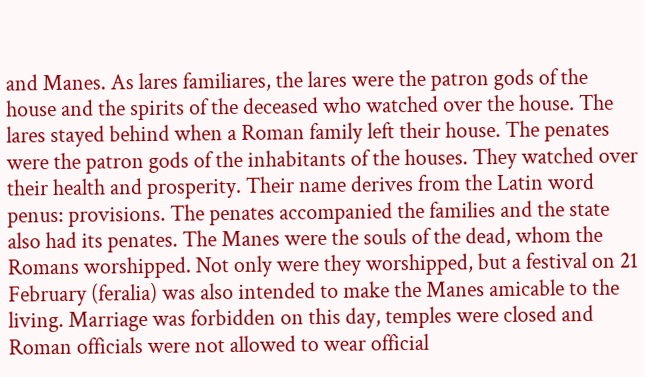and Manes. As lares familiares, the lares were the patron gods of the house and the spirits of the deceased who watched over the house. The lares stayed behind when a Roman family left their house. The penates were the patron gods of the inhabitants of the houses. They watched over their health and prosperity. Their name derives from the Latin word penus: provisions. The penates accompanied the families and the state also had its penates. The Manes were the souls of the dead, whom the Romans worshipped. Not only were they worshipped, but a festival on 21 February (feralia) was also intended to make the Manes amicable to the living. Marriage was forbidden on this day, temples were closed and Roman officials were not allowed to wear official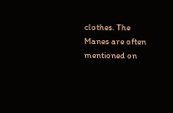clothes. The Manes are often mentioned on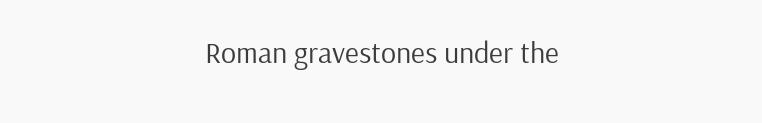Roman gravestones under the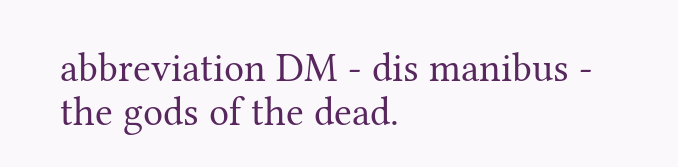abbreviation DM - dis manibus - the gods of the dead.